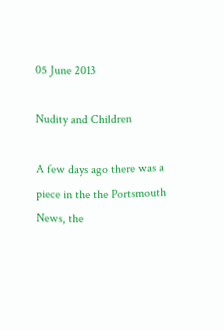05 June 2013

Nudity and Children

A few days ago there was a piece in the the Portsmouth News, the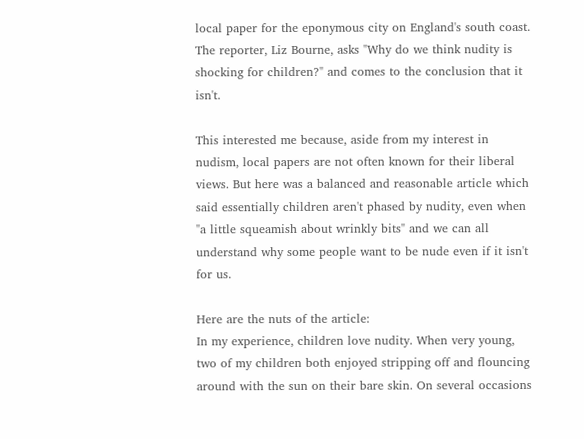local paper for the eponymous city on England's south coast. The reporter, Liz Bourne, asks "Why do we think nudity is shocking for children?" and comes to the conclusion that it isn't.

This interested me because, aside from my interest in nudism, local papers are not often known for their liberal views. But here was a balanced and reasonable article which said essentially children aren't phased by nudity, even when "a little squeamish about wrinkly bits" and we can all understand why some people want to be nude even if it isn't for us.

Here are the nuts of the article:
In my experience, children love nudity. When very young, two of my children both enjoyed stripping off and flouncing around with the sun on their bare skin. On several occasions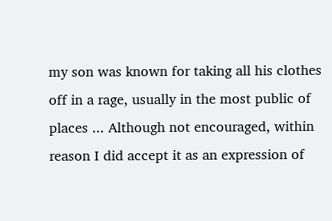my son was known for taking all his clothes off in a rage, usually in the most public of places ... Although not encouraged, within reason I did accept it as an expression of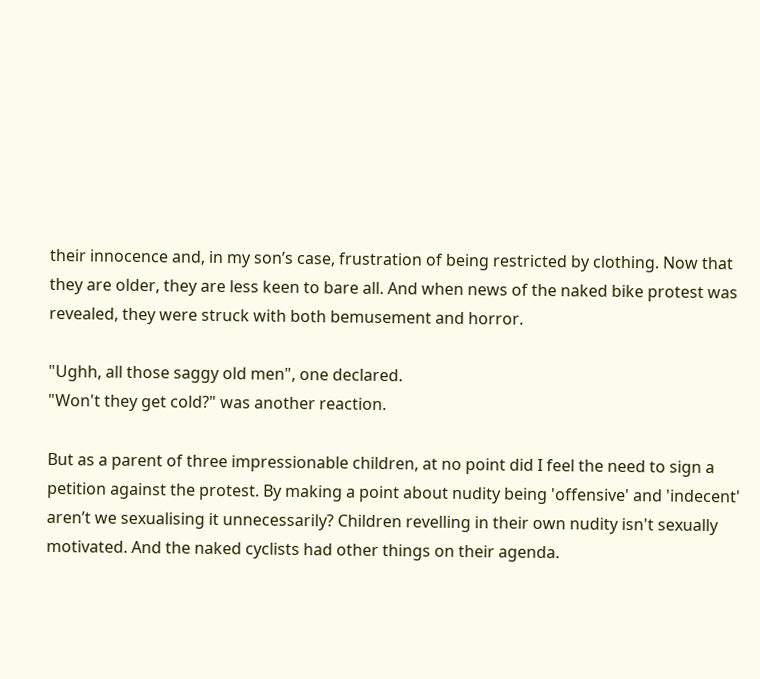their innocence and, in my son’s case, frustration of being restricted by clothing. Now that they are older, they are less keen to bare all. And when news of the naked bike protest was revealed, they were struck with both bemusement and horror.

"Ughh, all those saggy old men", one declared.
"Won't they get cold?" was another reaction.

But as a parent of three impressionable children, at no point did I feel the need to sign a petition against the protest. By making a point about nudity being 'offensive' and 'indecent' aren’t we sexualising it unnecessarily? Children revelling in their own nudity isn't sexually motivated. And the naked cyclists had other things on their agenda.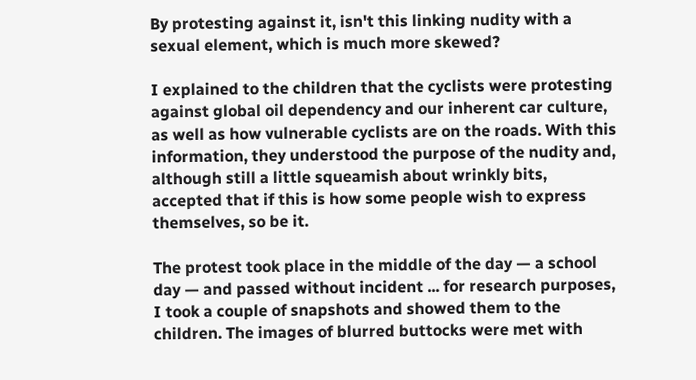By protesting against it, isn't this linking nudity with a sexual element, which is much more skewed?

I explained to the children that the cyclists were protesting against global oil dependency and our inherent car culture, as well as how vulnerable cyclists are on the roads. With this information, they understood the purpose of the nudity and, although still a little squeamish about wrinkly bits, accepted that if this is how some people wish to express themselves, so be it.

The protest took place in the middle of the day — a school day — and passed without incident ... for research purposes, I took a couple of snapshots and showed them to the children. The images of blurred buttocks were met with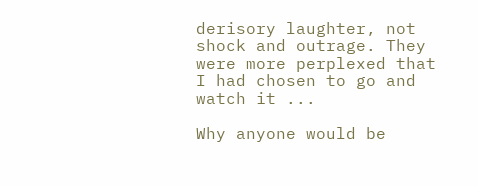derisory laughter, not shock and outrage. They were more perplexed that I had chosen to go and watch it ...

Why anyone would be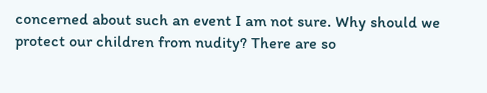concerned about such an event I am not sure. Why should we protect our children from nudity? There are so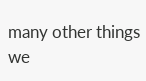many other things we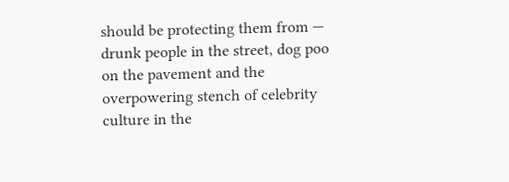should be protecting them from — drunk people in the street, dog poo on the pavement and the overpowering stench of celebrity culture in the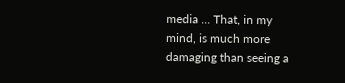media ... That, in my mind, is much more damaging than seeing a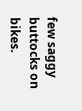few saggy buttocks on bikes.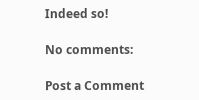Indeed so!

No comments:

Post a Comment